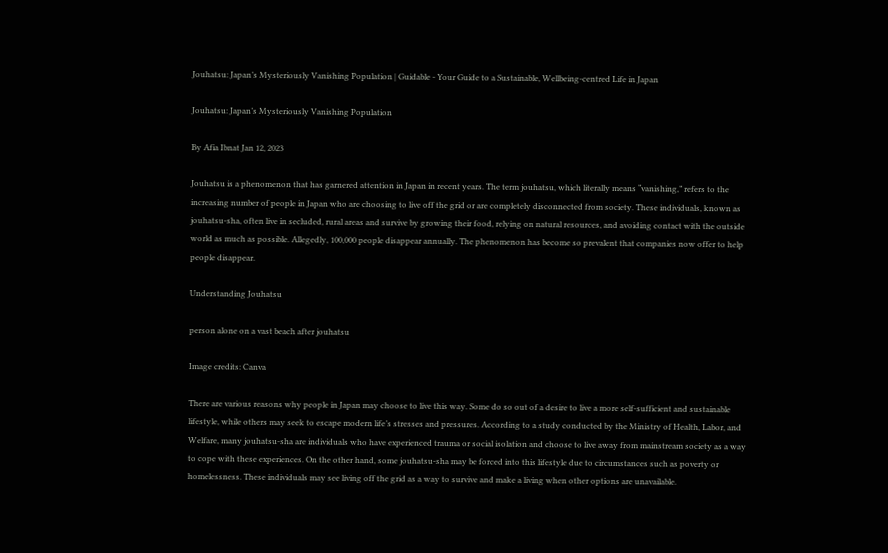Jouhatsu: Japan’s Mysteriously Vanishing Population | Guidable - Your Guide to a Sustainable, Wellbeing-centred Life in Japan

Jouhatsu: Japan’s Mysteriously Vanishing Population

By Afia Ibnat Jan 12, 2023

Jouhatsu is a phenomenon that has garnered attention in Japan in recent years. The term jouhatsu, which literally means “vanishing,” refers to the increasing number of people in Japan who are choosing to live off the grid or are completely disconnected from society. These individuals, known as jouhatsu-sha, often live in secluded, rural areas and survive by growing their food, relying on natural resources, and avoiding contact with the outside world as much as possible. Allegedly, 100,000 people disappear annually. The phenomenon has become so prevalent that companies now offer to help people disappear.

Understanding Jouhatsu

person alone on a vast beach after jouhatsu

Image credits: Canva

There are various reasons why people in Japan may choose to live this way. Some do so out of a desire to live a more self-sufficient and sustainable lifestyle, while others may seek to escape modern life’s stresses and pressures. According to a study conducted by the Ministry of Health, Labor, and Welfare, many jouhatsu-sha are individuals who have experienced trauma or social isolation and choose to live away from mainstream society as a way to cope with these experiences. On the other hand, some jouhatsu-sha may be forced into this lifestyle due to circumstances such as poverty or homelessness. These individuals may see living off the grid as a way to survive and make a living when other options are unavailable.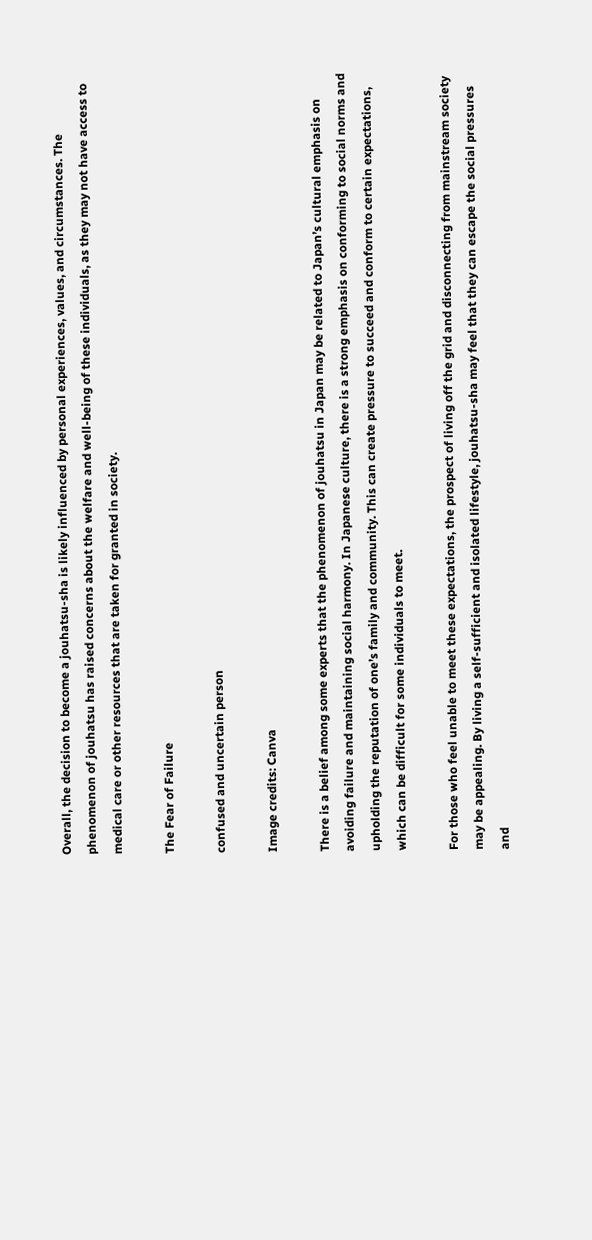Overall, the decision to become a jouhatsu-sha is likely influenced by personal experiences, values, and circumstances. The phenomenon of jouhatsu has raised concerns about the welfare and well-being of these individuals, as they may not have access to medical care or other resources that are taken for granted in society.

The Fear of Failure

confused and uncertain person

Image credits: Canva

There is a belief among some experts that the phenomenon of jouhatsu in Japan may be related to Japan’s cultural emphasis on avoiding failure and maintaining social harmony. In Japanese culture, there is a strong emphasis on conforming to social norms and upholding the reputation of one’s family and community. This can create pressure to succeed and conform to certain expectations, which can be difficult for some individuals to meet.

For those who feel unable to meet these expectations, the prospect of living off the grid and disconnecting from mainstream society may be appealing. By living a self-sufficient and isolated lifestyle, jouhatsu-sha may feel that they can escape the social pressures and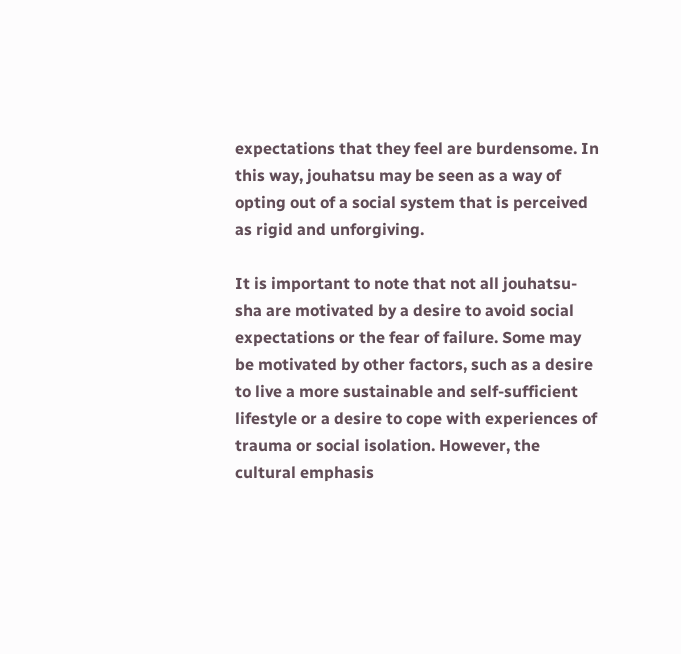expectations that they feel are burdensome. In this way, jouhatsu may be seen as a way of opting out of a social system that is perceived as rigid and unforgiving.

It is important to note that not all jouhatsu-sha are motivated by a desire to avoid social expectations or the fear of failure. Some may be motivated by other factors, such as a desire to live a more sustainable and self-sufficient lifestyle or a desire to cope with experiences of trauma or social isolation. However, the cultural emphasis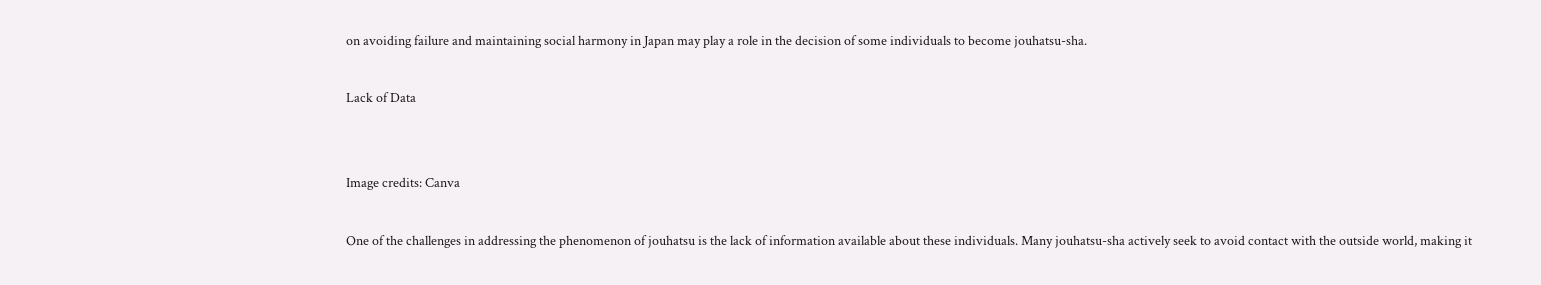on avoiding failure and maintaining social harmony in Japan may play a role in the decision of some individuals to become jouhatsu-sha.

Lack of Data


Image credits: Canva

One of the challenges in addressing the phenomenon of jouhatsu is the lack of information available about these individuals. Many jouhatsu-sha actively seek to avoid contact with the outside world, making it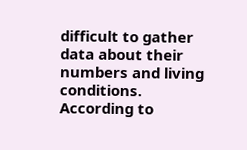difficult to gather data about their numbers and living conditions. According to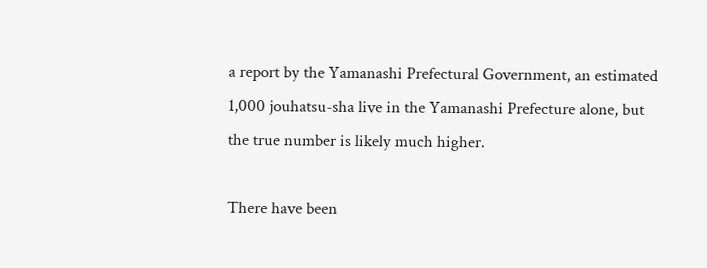a report by the Yamanashi Prefectural Government, an estimated 1,000 jouhatsu-sha live in the Yamanashi Prefecture alone, but the true number is likely much higher.

There have been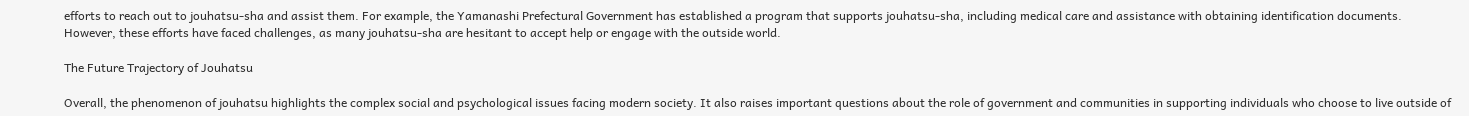efforts to reach out to jouhatsu-sha and assist them. For example, the Yamanashi Prefectural Government has established a program that supports jouhatsu-sha, including medical care and assistance with obtaining identification documents. However, these efforts have faced challenges, as many jouhatsu-sha are hesitant to accept help or engage with the outside world.

The Future Trajectory of Jouhatsu

Overall, the phenomenon of jouhatsu highlights the complex social and psychological issues facing modern society. It also raises important questions about the role of government and communities in supporting individuals who choose to live outside of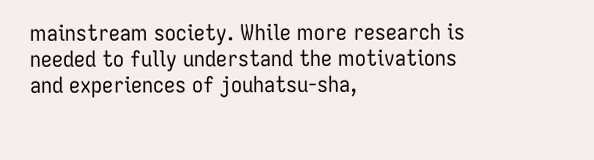mainstream society. While more research is needed to fully understand the motivations and experiences of jouhatsu-sha,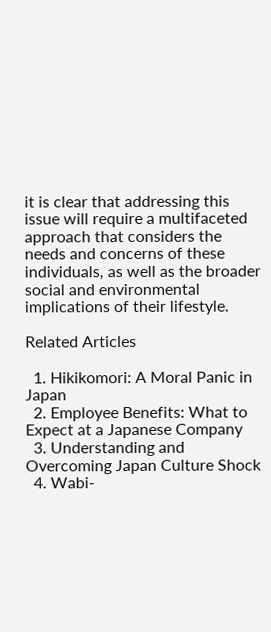it is clear that addressing this issue will require a multifaceted approach that considers the needs and concerns of these individuals, as well as the broader social and environmental implications of their lifestyle.

Related Articles

  1. Hikikomori: A Moral Panic in Japan
  2. Employee Benefits: What to Expect at a Japanese Company
  3. Understanding and Overcoming Japan Culture Shock
  4. Wabi-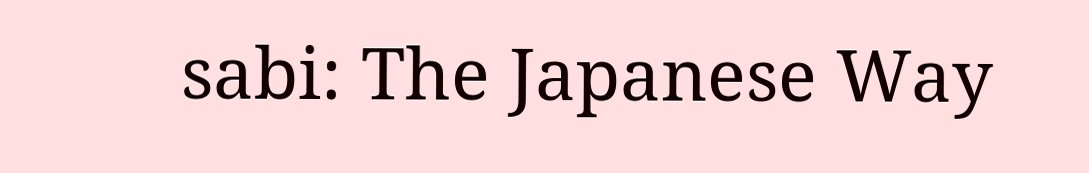sabi: The Japanese Way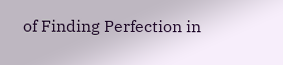of Finding Perfection in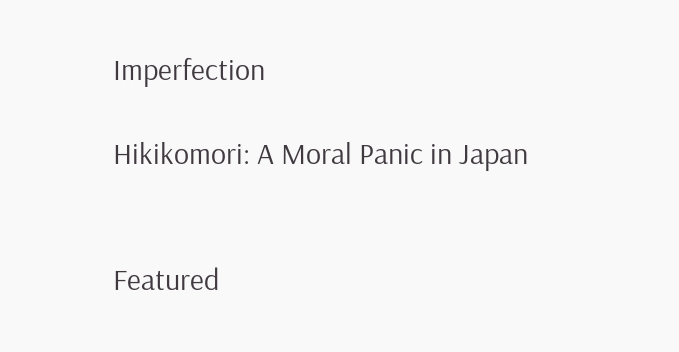Imperfection

Hikikomori: A Moral Panic in Japan


Featured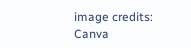image credits: Canva